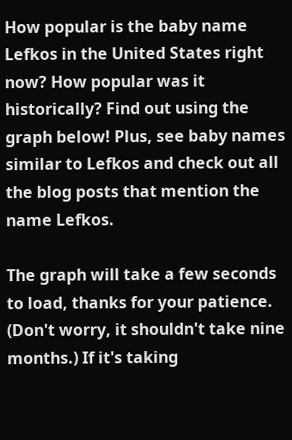How popular is the baby name Lefkos in the United States right now? How popular was it historically? Find out using the graph below! Plus, see baby names similar to Lefkos and check out all the blog posts that mention the name Lefkos.

The graph will take a few seconds to load, thanks for your patience. (Don't worry, it shouldn't take nine months.) If it's taking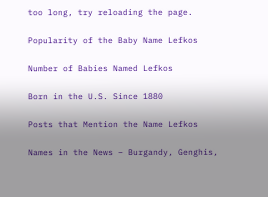too long, try reloading the page.

Popularity of the Baby Name Lefkos

Number of Babies Named Lefkos

Born in the U.S. Since 1880

Posts that Mention the Name Lefkos

Names in the News – Burgandy, Genghis,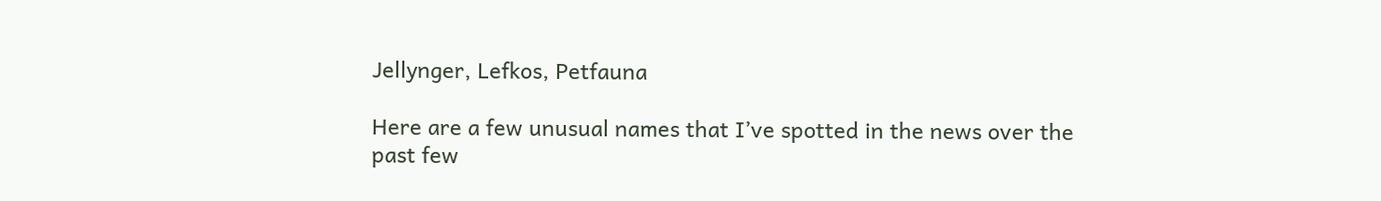Jellynger, Lefkos, Petfauna

Here are a few unusual names that I’ve spotted in the news over the past few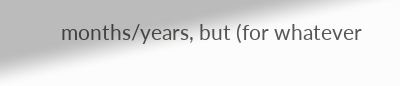months/years, but (for whatever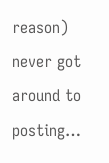reason) never got around to posting…